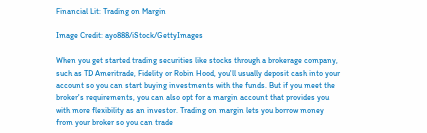Financial Lit: Trading on Margin

Image Credit: ayo888/iStock/GettyImages

When you get started trading securities like stocks through a brokerage company, such as TD Ameritrade, Fidelity or Robin Hood, you'll usually deposit cash into your account so you can start buying investments with the funds. But if you meet the broker's requirements, you can also opt for a margin account that provides you with more flexibility as an investor. Trading on margin lets you borrow money from your broker so you can trade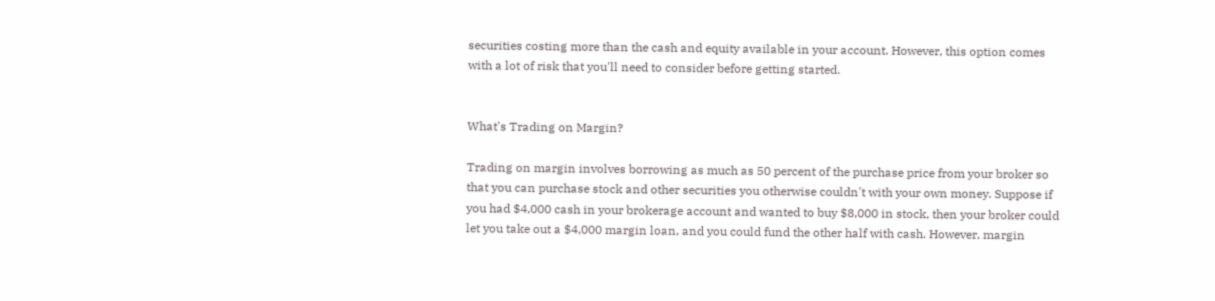securities costing more than the cash and equity available in your account. However, this option comes with a lot of risk that you'll need to consider before getting started.


What's Trading on Margin?

Trading on margin involves borrowing as much as 50 percent of the purchase price from your broker so that you can purchase stock and other securities you otherwise couldn't with your own money. Suppose if you had $4,000 cash in your brokerage account and wanted to buy $8,000 in stock, then your broker could let you take out a $4,000 margin loan, and you could fund the other half with cash. However, margin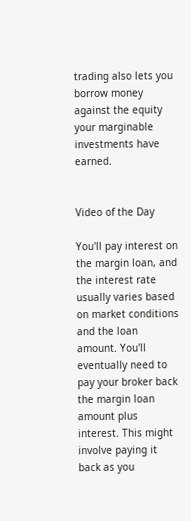trading also lets you borrow money against the equity your marginable investments have earned.


Video of the Day

You'll pay interest on the margin loan, and the interest rate usually varies based on market conditions and the loan amount. You'll eventually need to pay your broker back the margin loan amount plus interest. This might involve paying it back as you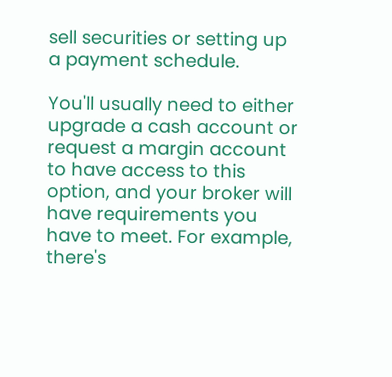sell securities or setting up a payment schedule.

You'll usually need to either upgrade a cash account or request a margin account to have access to this option, and your broker will have requirements you have to meet. For example, there's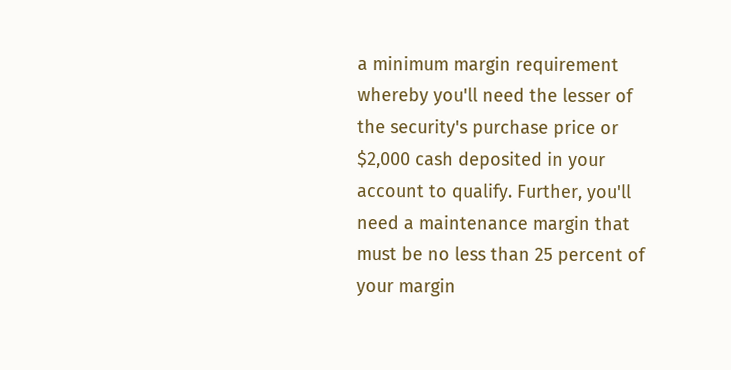a minimum margin requirement whereby you'll need the lesser of the security's purchase price or $2,000 cash deposited in your account to qualify. Further, you'll need a maintenance margin that must be no less than 25 percent of your margin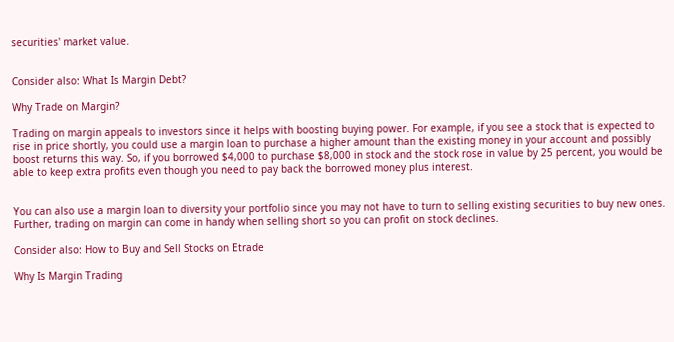securities' market value.


Consider also: What Is Margin Debt?

Why Trade on Margin?

Trading on margin appeals to investors since it helps with boosting buying power. For example, if you see a stock that is expected to rise in price shortly, you could use a margin loan to purchase a higher amount than the existing money in your account and possibly boost returns this way. So, if you borrowed $4,000 to purchase $8,000 in stock and the stock rose in value by 25 percent, you would be able to keep extra profits even though you need to pay back the borrowed money plus interest.


You can also use a margin loan to diversity your portfolio since you may not have to turn to selling existing securities to buy new ones. Further, trading on margin can come in handy when selling short so you can profit on stock declines.

Consider also: How to Buy and Sell Stocks on Etrade

Why Is Margin Trading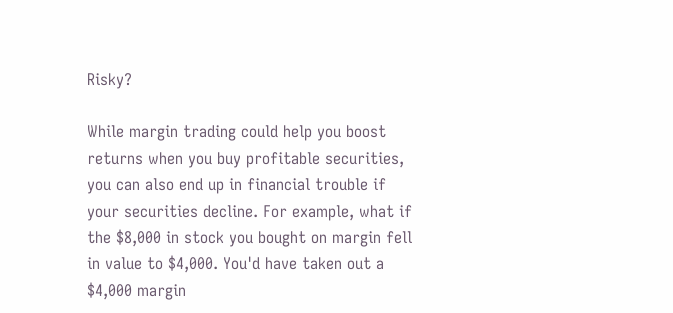Risky?

While margin trading could help you boost returns when you buy profitable securities, you can also end up in financial trouble if your securities decline. For example, what if the $8,000 in stock you bought on margin fell in value to $4,000. You'd have taken out a $4,000 margin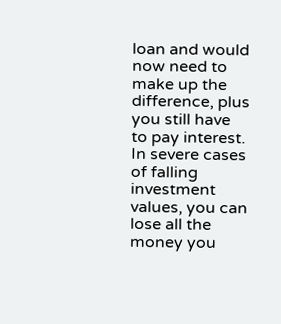loan and would now need to make up the difference, plus you still have to pay interest. In severe cases of falling investment values, you can lose all the money you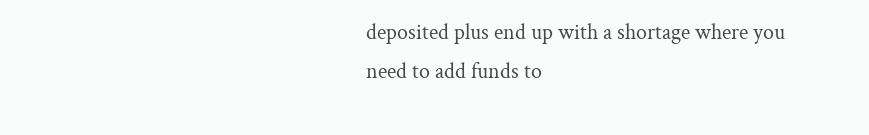deposited plus end up with a shortage where you need to add funds to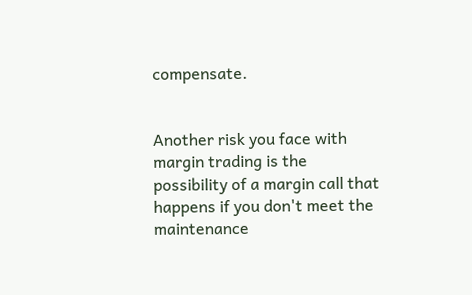compensate.


Another risk you face with margin trading is the possibility of a margin call that happens if you don't meet the maintenance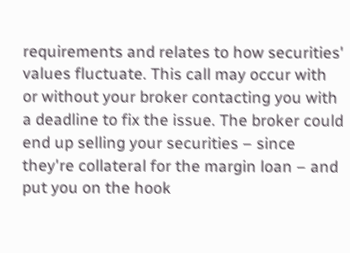requirements and relates to how securities' values fluctuate. This call may occur with or without your broker contacting you with a deadline to fix the issue. The broker could end up selling your securities – since they're collateral for the margin loan – and put you on the hook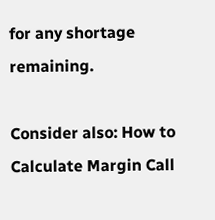for any shortage remaining.

Consider also: How to Calculate Margin Call